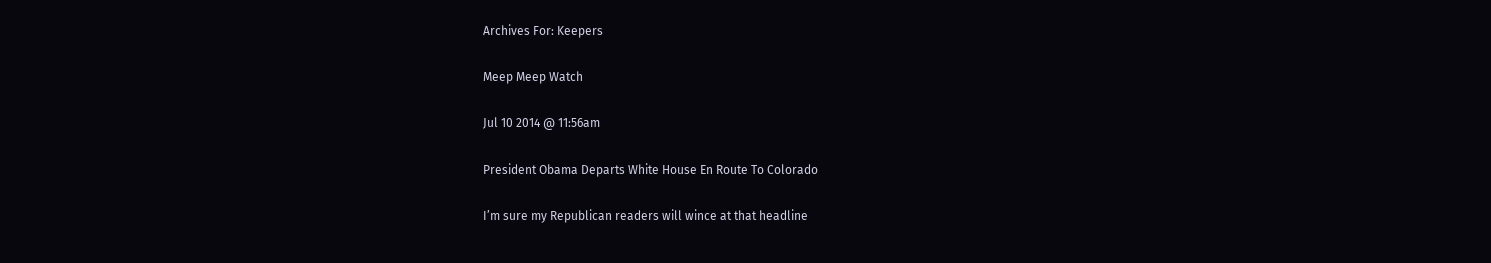Archives For: Keepers

Meep Meep Watch

Jul 10 2014 @ 11:56am

President Obama Departs White House En Route To Colorado

I’m sure my Republican readers will wince at that headline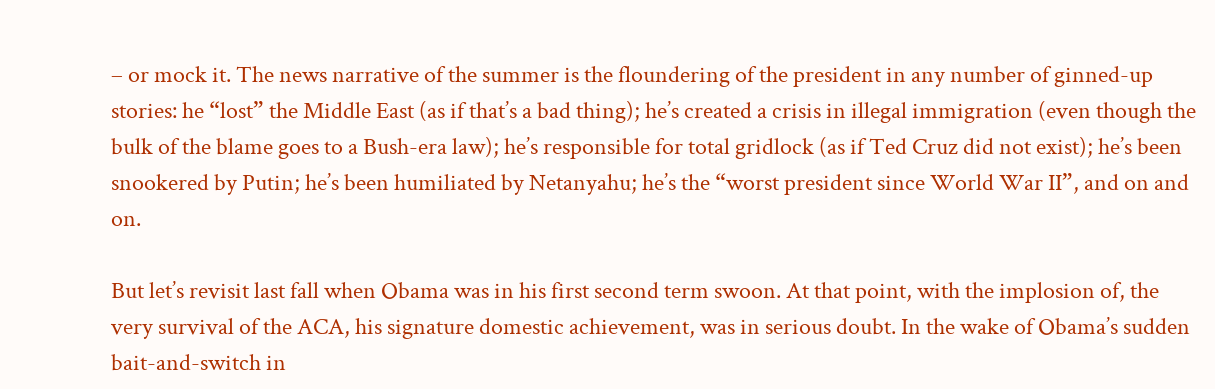– or mock it. The news narrative of the summer is the floundering of the president in any number of ginned-up stories: he “lost” the Middle East (as if that’s a bad thing); he’s created a crisis in illegal immigration (even though the bulk of the blame goes to a Bush-era law); he’s responsible for total gridlock (as if Ted Cruz did not exist); he’s been snookered by Putin; he’s been humiliated by Netanyahu; he’s the “worst president since World War II”, and on and on.

But let’s revisit last fall when Obama was in his first second term swoon. At that point, with the implosion of, the very survival of the ACA, his signature domestic achievement, was in serious doubt. In the wake of Obama’s sudden bait-and-switch in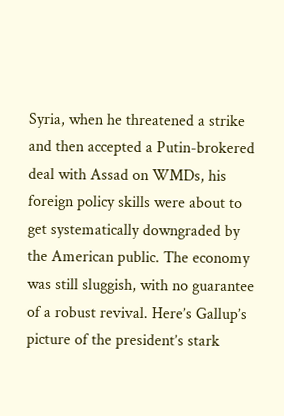Syria, when he threatened a strike and then accepted a Putin-brokered deal with Assad on WMDs, his foreign policy skills were about to get systematically downgraded by the American public. The economy was still sluggish, with no guarantee of a robust revival. Here’s Gallup’s picture of the president’s stark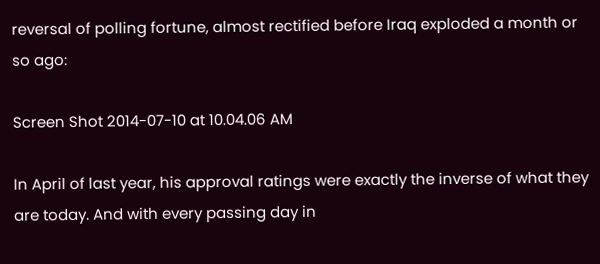reversal of polling fortune, almost rectified before Iraq exploded a month or so ago:

Screen Shot 2014-07-10 at 10.04.06 AM

In April of last year, his approval ratings were exactly the inverse of what they are today. And with every passing day in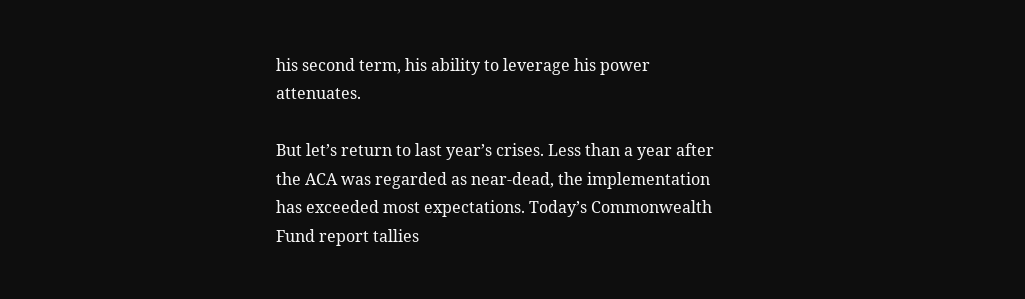his second term, his ability to leverage his power attenuates.

But let’s return to last year’s crises. Less than a year after the ACA was regarded as near-dead, the implementation has exceeded most expectations. Today’s Commonwealth Fund report tallies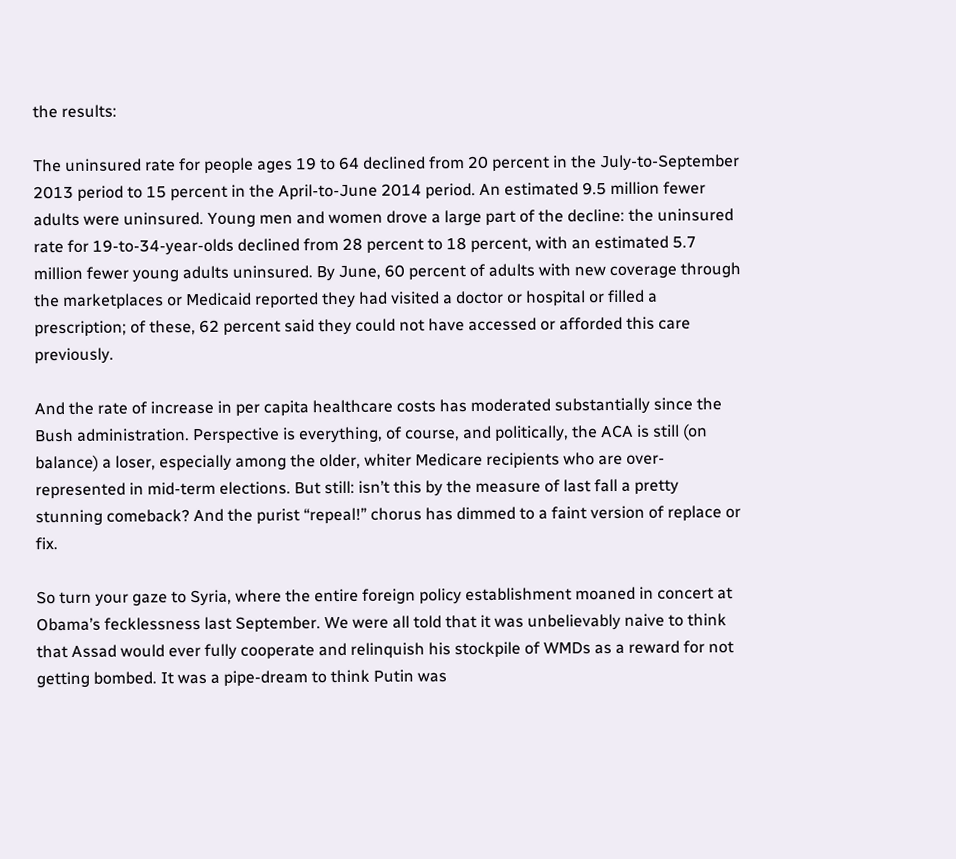the results:

The uninsured rate for people ages 19 to 64 declined from 20 percent in the July-to-September 2013 period to 15 percent in the April-to-June 2014 period. An estimated 9.5 million fewer adults were uninsured. Young men and women drove a large part of the decline: the uninsured rate for 19-to-34-year-olds declined from 28 percent to 18 percent, with an estimated 5.7 million fewer young adults uninsured. By June, 60 percent of adults with new coverage through the marketplaces or Medicaid reported they had visited a doctor or hospital or filled a prescription; of these, 62 percent said they could not have accessed or afforded this care previously.

And the rate of increase in per capita healthcare costs has moderated substantially since the Bush administration. Perspective is everything, of course, and politically, the ACA is still (on balance) a loser, especially among the older, whiter Medicare recipients who are over-represented in mid-term elections. But still: isn’t this by the measure of last fall a pretty stunning comeback? And the purist “repeal!” chorus has dimmed to a faint version of replace or fix.

So turn your gaze to Syria, where the entire foreign policy establishment moaned in concert at Obama’s fecklessness last September. We were all told that it was unbelievably naive to think that Assad would ever fully cooperate and relinquish his stockpile of WMDs as a reward for not getting bombed. It was a pipe-dream to think Putin was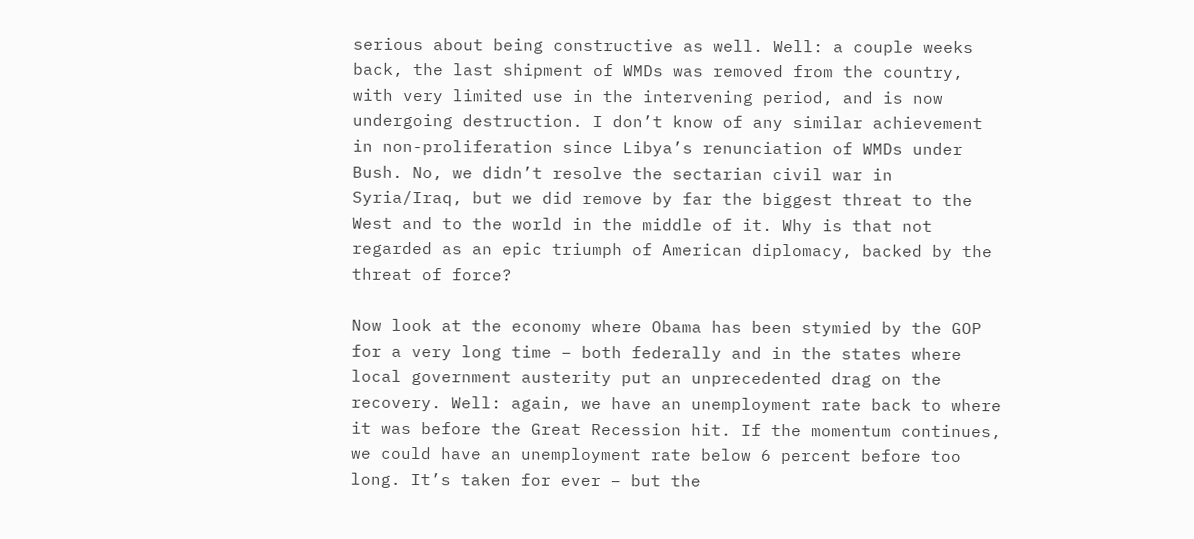serious about being constructive as well. Well: a couple weeks back, the last shipment of WMDs was removed from the country, with very limited use in the intervening period, and is now undergoing destruction. I don’t know of any similar achievement in non-proliferation since Libya’s renunciation of WMDs under Bush. No, we didn’t resolve the sectarian civil war in Syria/Iraq, but we did remove by far the biggest threat to the West and to the world in the middle of it. Why is that not regarded as an epic triumph of American diplomacy, backed by the threat of force?

Now look at the economy where Obama has been stymied by the GOP for a very long time – both federally and in the states where local government austerity put an unprecedented drag on the recovery. Well: again, we have an unemployment rate back to where it was before the Great Recession hit. If the momentum continues, we could have an unemployment rate below 6 percent before too long. It’s taken for ever – but the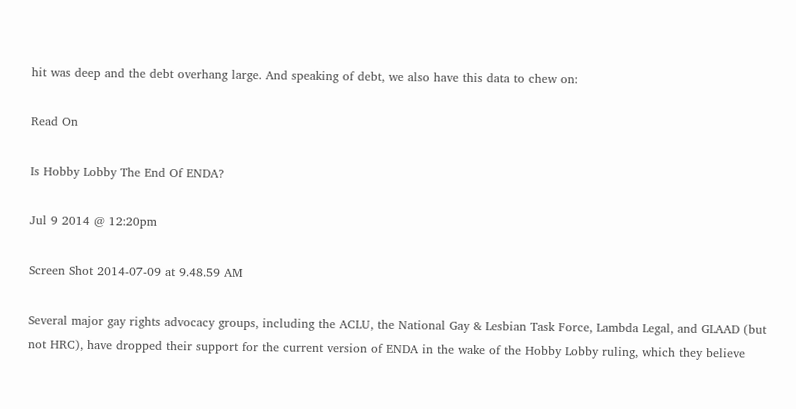hit was deep and the debt overhang large. And speaking of debt, we also have this data to chew on:

Read On

Is Hobby Lobby The End Of ENDA?

Jul 9 2014 @ 12:20pm

Screen Shot 2014-07-09 at 9.48.59 AM

Several major gay rights advocacy groups, including the ACLU, the National Gay & Lesbian Task Force, Lambda Legal, and GLAAD (but not HRC), have dropped their support for the current version of ENDA in the wake of the Hobby Lobby ruling, which they believe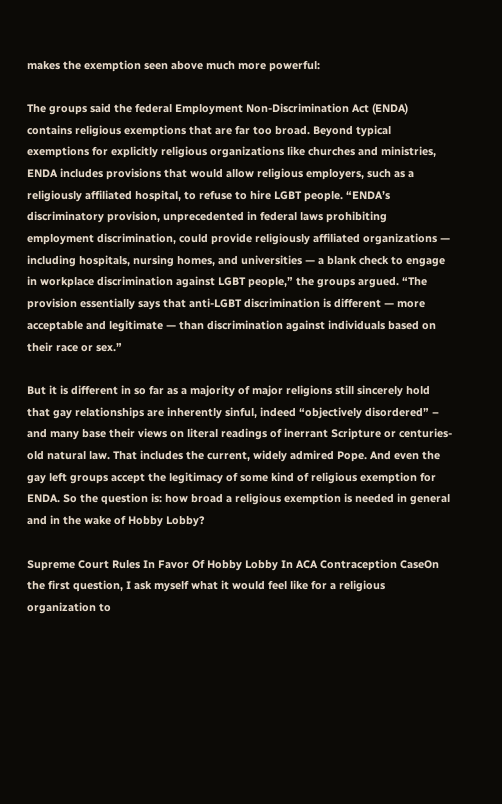makes the exemption seen above much more powerful:

The groups said the federal Employment Non-Discrimination Act (ENDA) contains religious exemptions that are far too broad. Beyond typical exemptions for explicitly religious organizations like churches and ministries, ENDA includes provisions that would allow religious employers, such as a religiously affiliated hospital, to refuse to hire LGBT people. “ENDA’s discriminatory provision, unprecedented in federal laws prohibiting employment discrimination, could provide religiously affiliated organizations — including hospitals, nursing homes, and universities — a blank check to engage in workplace discrimination against LGBT people,” the groups argued. “The provision essentially says that anti-LGBT discrimination is different — more acceptable and legitimate — than discrimination against individuals based on their race or sex.”

But it is different in so far as a majority of major religions still sincerely hold that gay relationships are inherently sinful, indeed “objectively disordered” – and many base their views on literal readings of inerrant Scripture or centuries-old natural law. That includes the current, widely admired Pope. And even the gay left groups accept the legitimacy of some kind of religious exemption for ENDA. So the question is: how broad a religious exemption is needed in general and in the wake of Hobby Lobby?

Supreme Court Rules In Favor Of Hobby Lobby In ACA Contraception CaseOn the first question, I ask myself what it would feel like for a religious organization to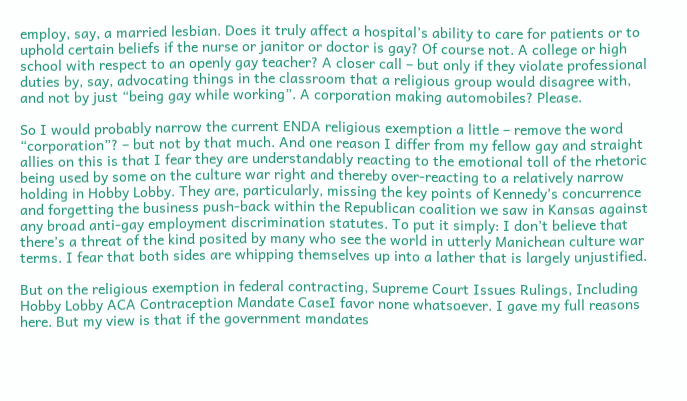employ, say, a married lesbian. Does it truly affect a hospital’s ability to care for patients or to uphold certain beliefs if the nurse or janitor or doctor is gay? Of course not. A college or high school with respect to an openly gay teacher? A closer call – but only if they violate professional duties by, say, advocating things in the classroom that a religious group would disagree with, and not by just “being gay while working”. A corporation making automobiles? Please.

So I would probably narrow the current ENDA religious exemption a little – remove the word “corporation”? – but not by that much. And one reason I differ from my fellow gay and straight allies on this is that I fear they are understandably reacting to the emotional toll of the rhetoric being used by some on the culture war right and thereby over-reacting to a relatively narrow holding in Hobby Lobby. They are, particularly, missing the key points of Kennedy’s concurrence and forgetting the business push-back within the Republican coalition we saw in Kansas against any broad anti-gay employment discrimination statutes. To put it simply: I don’t believe that there’s a threat of the kind posited by many who see the world in utterly Manichean culture war terms. I fear that both sides are whipping themselves up into a lather that is largely unjustified.

But on the religious exemption in federal contracting, Supreme Court Issues Rulings, Including Hobby Lobby ACA Contraception Mandate CaseI favor none whatsoever. I gave my full reasons here. But my view is that if the government mandates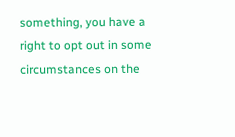something, you have a right to opt out in some circumstances on the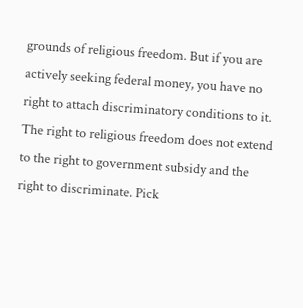grounds of religious freedom. But if you are actively seeking federal money, you have no right to attach discriminatory conditions to it. The right to religious freedom does not extend to the right to government subsidy and the right to discriminate. Pick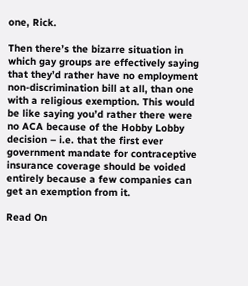one, Rick.

Then there’s the bizarre situation in which gay groups are effectively saying that they’d rather have no employment non-discrimination bill at all, than one with a religious exemption. This would be like saying you’d rather there were no ACA because of the Hobby Lobby decision – i.e. that the first ever government mandate for contraceptive insurance coverage should be voided entirely because a few companies can get an exemption from it.

Read On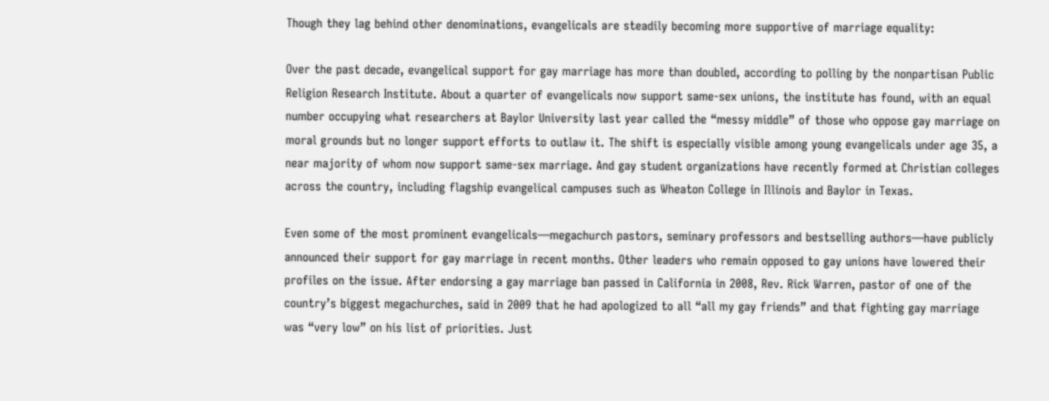Though they lag behind other denominations, evangelicals are steadily becoming more supportive of marriage equality:

Over the past decade, evangelical support for gay marriage has more than doubled, according to polling by the nonpartisan Public Religion Research Institute. About a quarter of evangelicals now support same-sex unions, the institute has found, with an equal number occupying what researchers at Baylor University last year called the “messy middle” of those who oppose gay marriage on moral grounds but no longer support efforts to outlaw it. The shift is especially visible among young evangelicals under age 35, a near majority of whom now support same-sex marriage. And gay student organizations have recently formed at Christian colleges across the country, including flagship evangelical campuses such as Wheaton College in Illinois and Baylor in Texas.

Even some of the most prominent evangelicals—megachurch pastors, seminary professors and bestselling authors—have publicly announced their support for gay marriage in recent months. Other leaders who remain opposed to gay unions have lowered their profiles on the issue. After endorsing a gay marriage ban passed in California in 2008, Rev. Rick Warren, pastor of one of the country’s biggest megachurches, said in 2009 that he had apologized to all “all my gay friends” and that fighting gay marriage was “very low” on his list of priorities. Just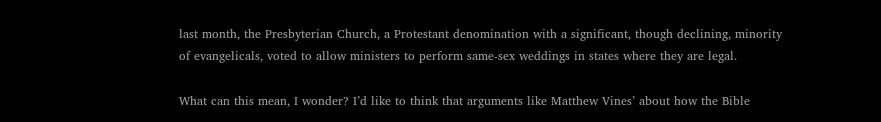last month, the Presbyterian Church, a Protestant denomination with a significant, though declining, minority of evangelicals, voted to allow ministers to perform same-sex weddings in states where they are legal.

What can this mean, I wonder? I’d like to think that arguments like Matthew Vines’ about how the Bible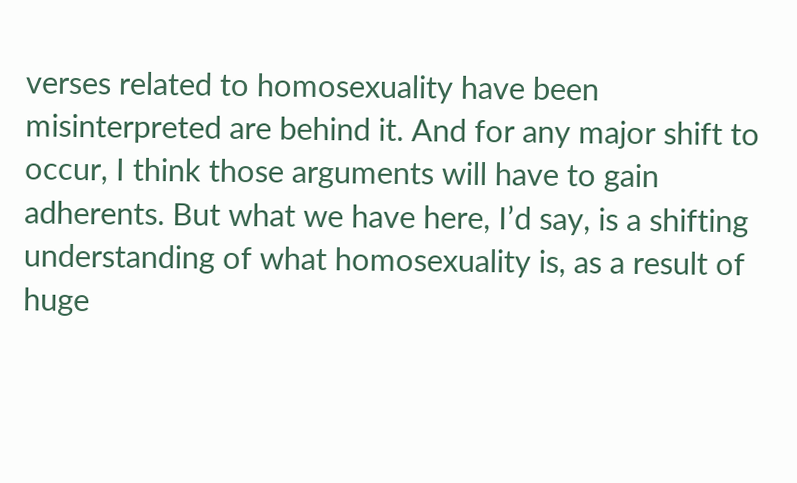verses related to homosexuality have been misinterpreted are behind it. And for any major shift to occur, I think those arguments will have to gain adherents. But what we have here, I’d say, is a shifting understanding of what homosexuality is, as a result of huge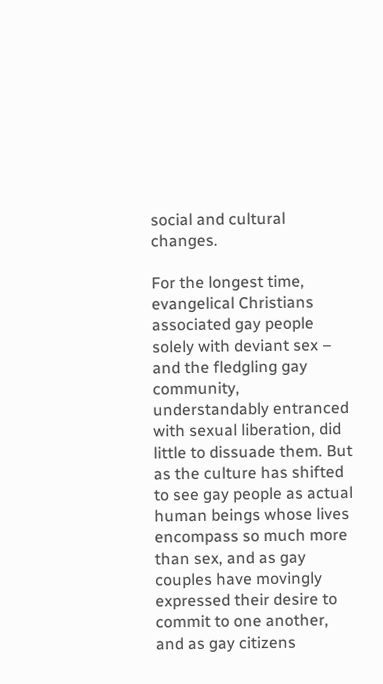social and cultural changes.

For the longest time, evangelical Christians associated gay people solely with deviant sex – and the fledgling gay community, understandably entranced with sexual liberation, did little to dissuade them. But as the culture has shifted to see gay people as actual human beings whose lives encompass so much more than sex, and as gay couples have movingly expressed their desire to commit to one another, and as gay citizens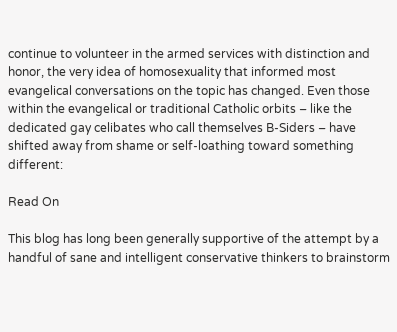continue to volunteer in the armed services with distinction and honor, the very idea of homosexuality that informed most evangelical conversations on the topic has changed. Even those within the evangelical or traditional Catholic orbits – like the dedicated gay celibates who call themselves B-Siders – have shifted away from shame or self-loathing toward something different:

Read On

This blog has long been generally supportive of the attempt by a handful of sane and intelligent conservative thinkers to brainstorm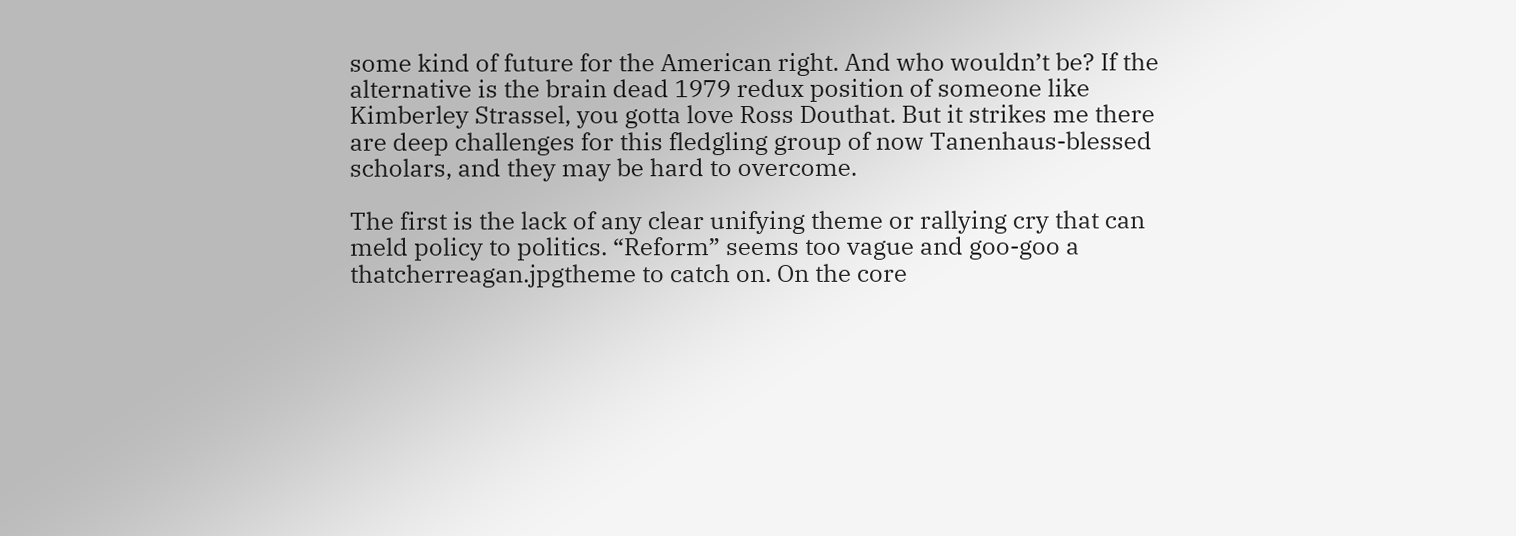some kind of future for the American right. And who wouldn’t be? If the alternative is the brain dead 1979 redux position of someone like Kimberley Strassel, you gotta love Ross Douthat. But it strikes me there are deep challenges for this fledgling group of now Tanenhaus-blessed scholars, and they may be hard to overcome.

The first is the lack of any clear unifying theme or rallying cry that can meld policy to politics. “Reform” seems too vague and goo-goo a thatcherreagan.jpgtheme to catch on. On the core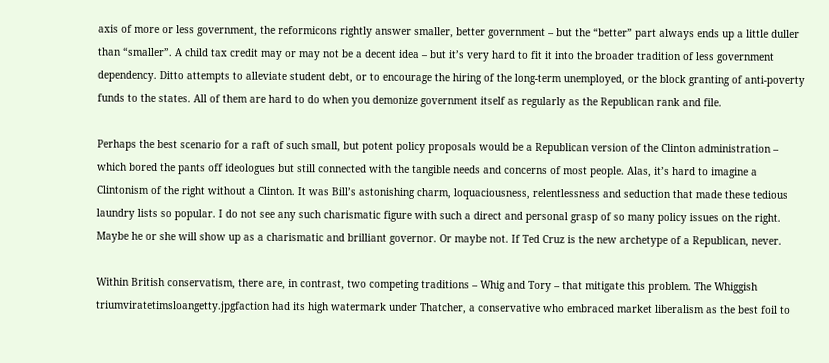axis of more or less government, the reformicons rightly answer smaller, better government – but the “better” part always ends up a little duller than “smaller”. A child tax credit may or may not be a decent idea – but it’s very hard to fit it into the broader tradition of less government dependency. Ditto attempts to alleviate student debt, or to encourage the hiring of the long-term unemployed, or the block granting of anti-poverty funds to the states. All of them are hard to do when you demonize government itself as regularly as the Republican rank and file.

Perhaps the best scenario for a raft of such small, but potent policy proposals would be a Republican version of the Clinton administration – which bored the pants off ideologues but still connected with the tangible needs and concerns of most people. Alas, it’s hard to imagine a Clintonism of the right without a Clinton. It was Bill’s astonishing charm, loquaciousness, relentlessness and seduction that made these tedious laundry lists so popular. I do not see any such charismatic figure with such a direct and personal grasp of so many policy issues on the right. Maybe he or she will show up as a charismatic and brilliant governor. Or maybe not. If Ted Cruz is the new archetype of a Republican, never.

Within British conservatism, there are, in contrast, two competing traditions – Whig and Tory – that mitigate this problem. The Whiggish triumviratetimsloangetty.jpgfaction had its high watermark under Thatcher, a conservative who embraced market liberalism as the best foil to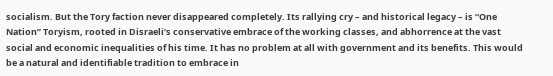socialism. But the Tory faction never disappeared completely. Its rallying cry – and historical legacy – is “One Nation” Toryism, rooted in Disraeli’s conservative embrace of the working classes, and abhorrence at the vast social and economic inequalities of his time. It has no problem at all with government and its benefits. This would be a natural and identifiable tradition to embrace in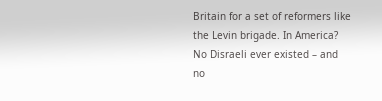Britain for a set of reformers like the Levin brigade. In America? No Disraeli ever existed – and no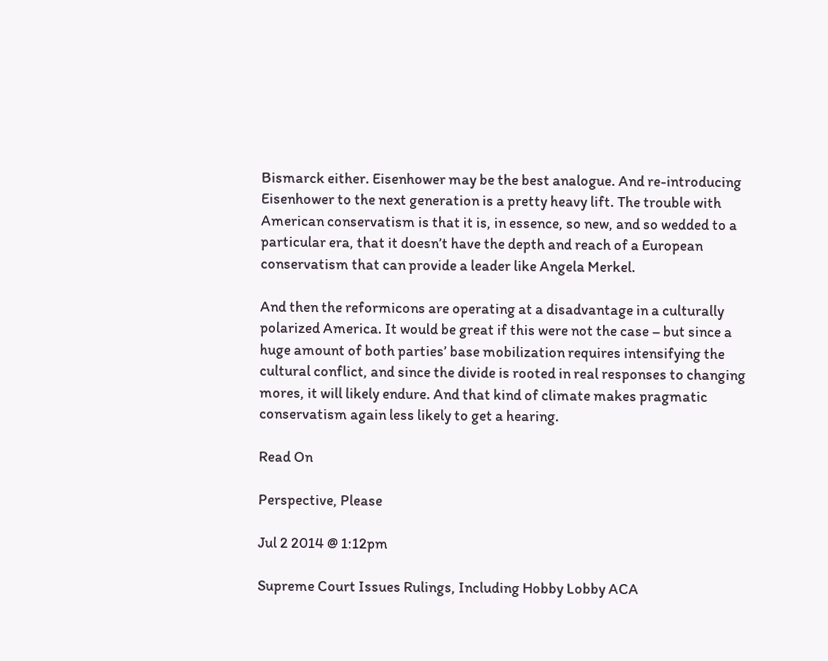Bismarck either. Eisenhower may be the best analogue. And re-introducing Eisenhower to the next generation is a pretty heavy lift. The trouble with American conservatism is that it is, in essence, so new, and so wedded to a particular era, that it doesn’t have the depth and reach of a European conservatism that can provide a leader like Angela Merkel.

And then the reformicons are operating at a disadvantage in a culturally polarized America. It would be great if this were not the case – but since a huge amount of both parties’ base mobilization requires intensifying the cultural conflict, and since the divide is rooted in real responses to changing mores, it will likely endure. And that kind of climate makes pragmatic conservatism again less likely to get a hearing.

Read On

Perspective, Please

Jul 2 2014 @ 1:12pm

Supreme Court Issues Rulings, Including Hobby Lobby ACA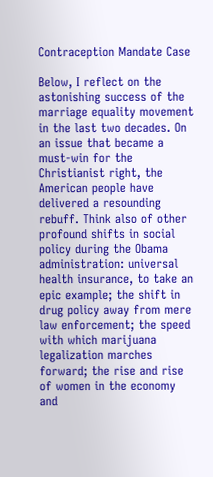Contraception Mandate Case

Below, I reflect on the astonishing success of the marriage equality movement in the last two decades. On an issue that became a must-win for the Christianist right, the American people have delivered a resounding rebuff. Think also of other profound shifts in social policy during the Obama administration: universal health insurance, to take an epic example; the shift in drug policy away from mere law enforcement; the speed with which marijuana legalization marches forward; the rise and rise of women in the economy and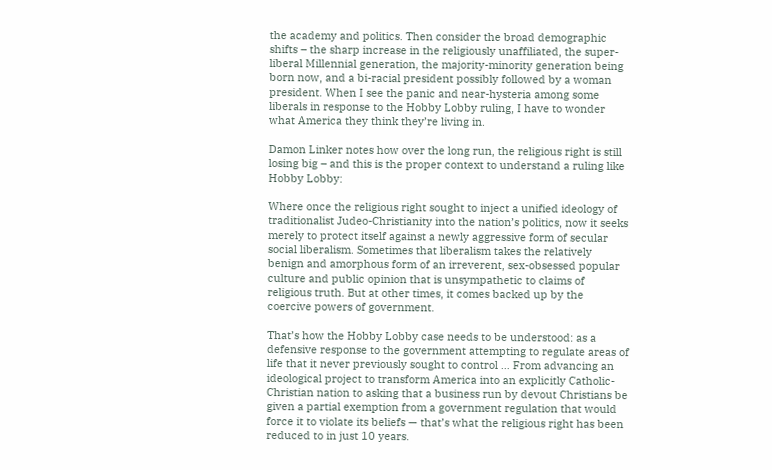the academy and politics. Then consider the broad demographic shifts – the sharp increase in the religiously unaffiliated, the super-liberal Millennial generation, the majority-minority generation being born now, and a bi-racial president possibly followed by a woman president. When I see the panic and near-hysteria among some liberals in response to the Hobby Lobby ruling, I have to wonder what America they think they’re living in.

Damon Linker notes how over the long run, the religious right is still losing big – and this is the proper context to understand a ruling like Hobby Lobby:

Where once the religious right sought to inject a unified ideology of traditionalist Judeo-Christianity into the nation’s politics, now it seeks merely to protect itself against a newly aggressive form of secular social liberalism. Sometimes that liberalism takes the relatively benign and amorphous form of an irreverent, sex-obsessed popular culture and public opinion that is unsympathetic to claims of religious truth. But at other times, it comes backed up by the coercive powers of government.

That’s how the Hobby Lobby case needs to be understood: as a defensive response to the government attempting to regulate areas of life that it never previously sought to control … From advancing an ideological project to transform America into an explicitly Catholic-Christian nation to asking that a business run by devout Christians be given a partial exemption from a government regulation that would force it to violate its beliefs — that’s what the religious right has been reduced to in just 10 years.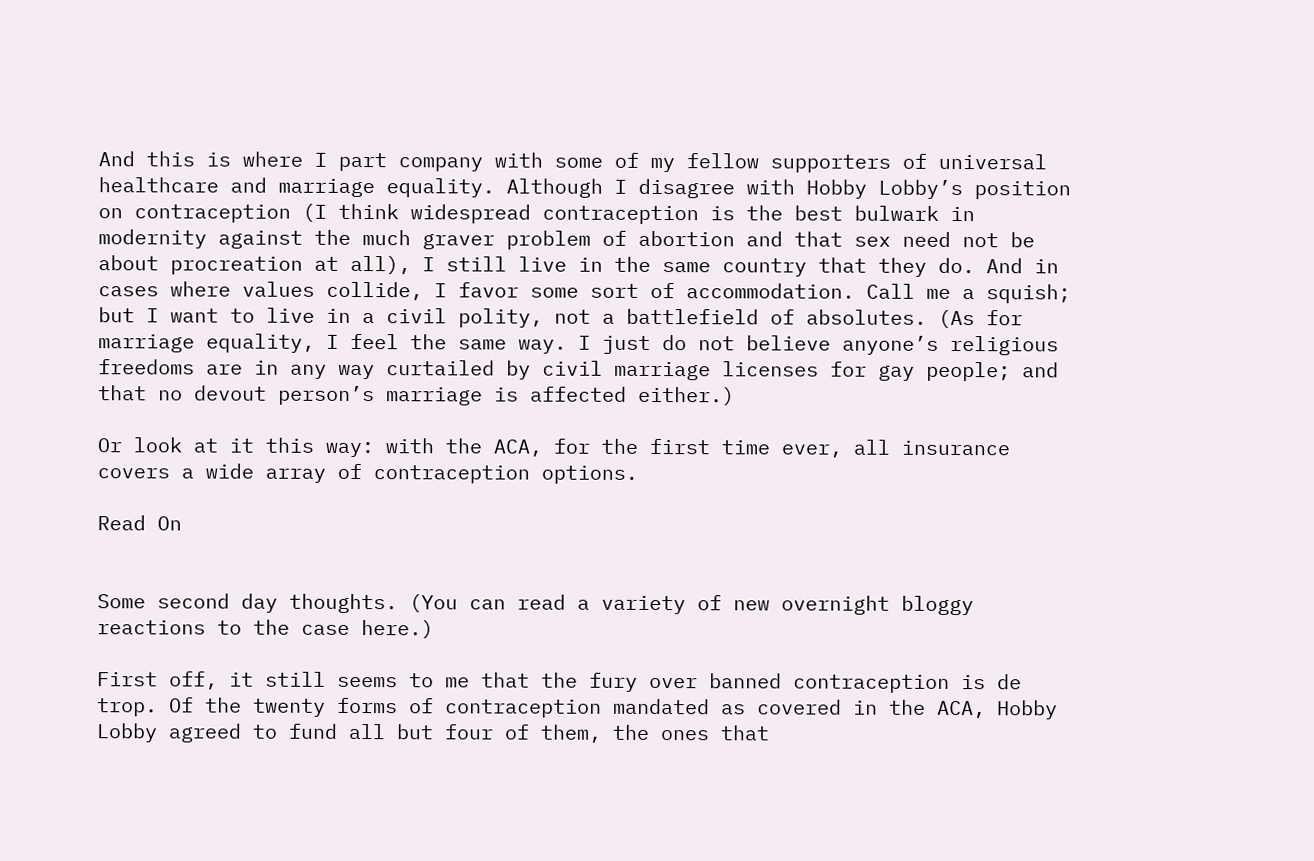And this is where I part company with some of my fellow supporters of universal healthcare and marriage equality. Although I disagree with Hobby Lobby’s position on contraception (I think widespread contraception is the best bulwark in modernity against the much graver problem of abortion and that sex need not be about procreation at all), I still live in the same country that they do. And in cases where values collide, I favor some sort of accommodation. Call me a squish; but I want to live in a civil polity, not a battlefield of absolutes. (As for marriage equality, I feel the same way. I just do not believe anyone’s religious freedoms are in any way curtailed by civil marriage licenses for gay people; and that no devout person’s marriage is affected either.)

Or look at it this way: with the ACA, for the first time ever, all insurance covers a wide array of contraception options.

Read On


Some second day thoughts. (You can read a variety of new overnight bloggy reactions to the case here.)

First off, it still seems to me that the fury over banned contraception is de trop. Of the twenty forms of contraception mandated as covered in the ACA, Hobby Lobby agreed to fund all but four of them, the ones that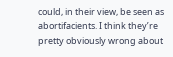could, in their view, be seen as abortifacients. I think they’re pretty obviously wrong about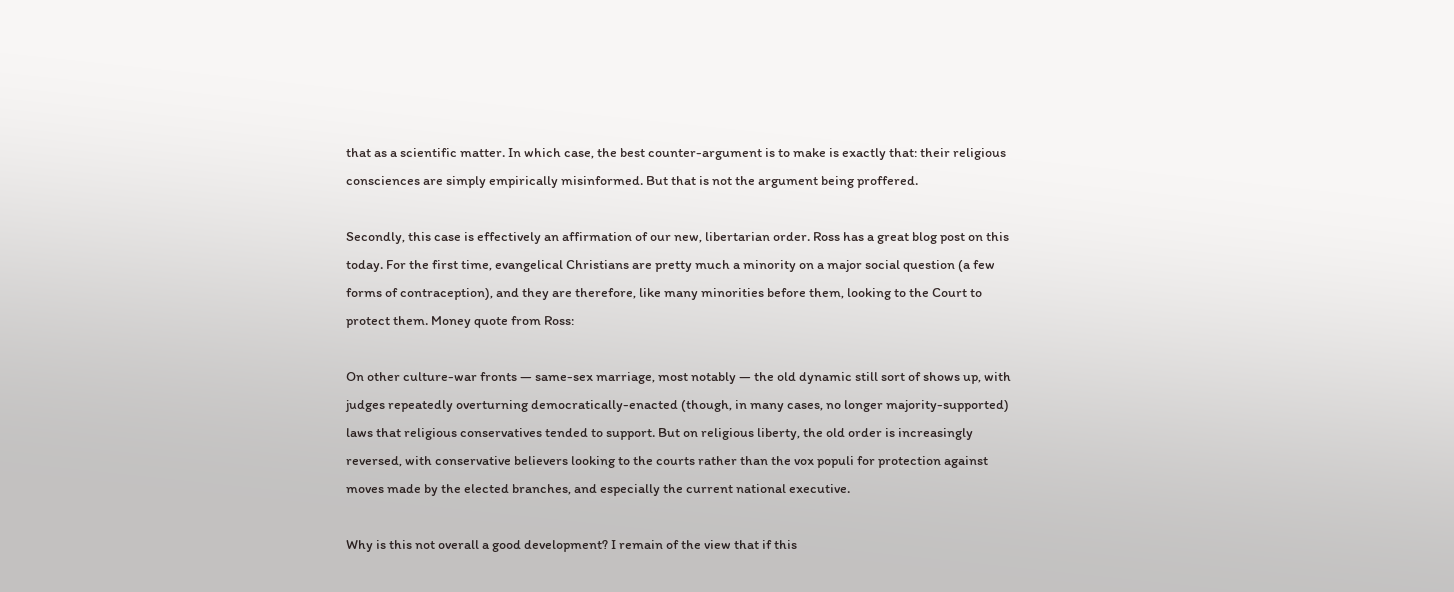that as a scientific matter. In which case, the best counter-argument is to make is exactly that: their religious consciences are simply empirically misinformed. But that is not the argument being proffered.

Secondly, this case is effectively an affirmation of our new, libertarian order. Ross has a great blog post on this today. For the first time, evangelical Christians are pretty much a minority on a major social question (a few forms of contraception), and they are therefore, like many minorities before them, looking to the Court to protect them. Money quote from Ross:

On other culture-war fronts — same-sex marriage, most notably — the old dynamic still sort of shows up, with judges repeatedly overturning democratically-enacted (though, in many cases, no longer majority-supported) laws that religious conservatives tended to support. But on religious liberty, the old order is increasingly reversed, with conservative believers looking to the courts rather than the vox populi for protection against moves made by the elected branches, and especially the current national executive.

Why is this not overall a good development? I remain of the view that if this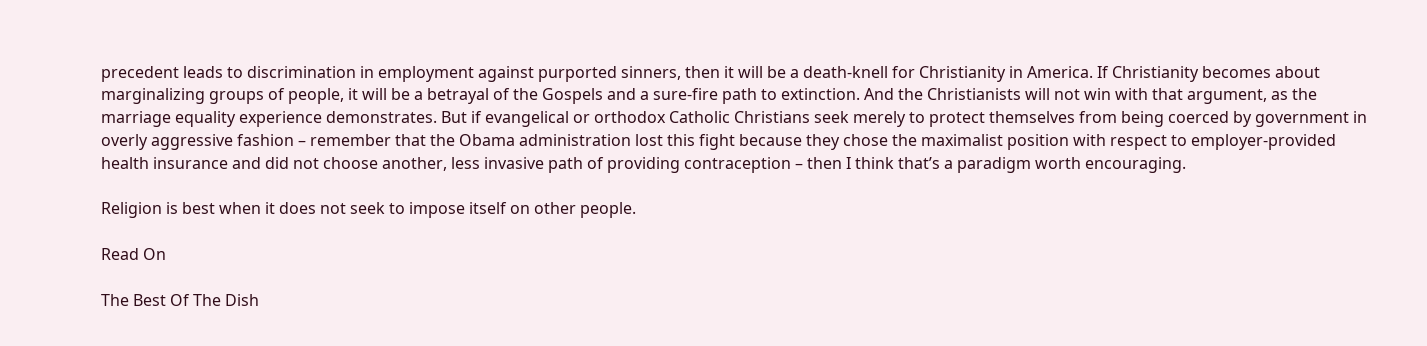precedent leads to discrimination in employment against purported sinners, then it will be a death-knell for Christianity in America. If Christianity becomes about marginalizing groups of people, it will be a betrayal of the Gospels and a sure-fire path to extinction. And the Christianists will not win with that argument, as the marriage equality experience demonstrates. But if evangelical or orthodox Catholic Christians seek merely to protect themselves from being coerced by government in overly aggressive fashion – remember that the Obama administration lost this fight because they chose the maximalist position with respect to employer-provided health insurance and did not choose another, less invasive path of providing contraception – then I think that’s a paradigm worth encouraging.

Religion is best when it does not seek to impose itself on other people.

Read On

The Best Of The Dish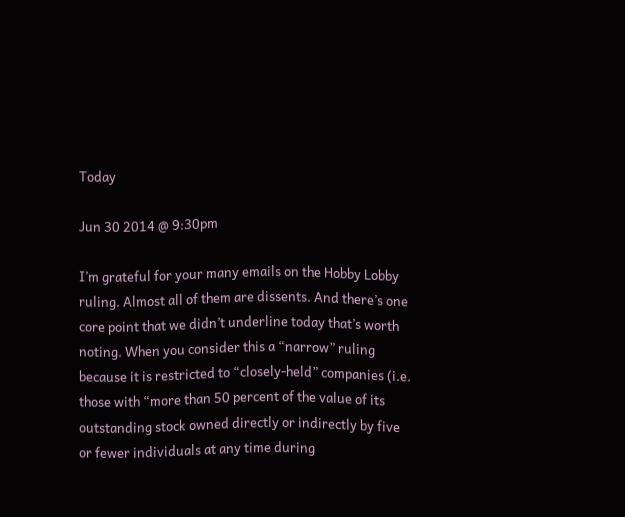Today

Jun 30 2014 @ 9:30pm

I’m grateful for your many emails on the Hobby Lobby ruling. Almost all of them are dissents. And there’s one core point that we didn’t underline today that’s worth noting. When you consider this a “narrow” ruling because it is restricted to “closely-held” companies (i.e. those with “more than 50 percent of the value of its outstanding stock owned directly or indirectly by five or fewer individuals at any time during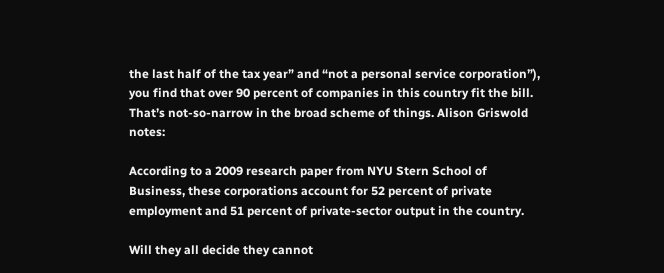the last half of the tax year” and “not a personal service corporation”), you find that over 90 percent of companies in this country fit the bill. That’s not-so-narrow in the broad scheme of things. Alison Griswold notes:

According to a 2009 research paper from NYU Stern School of Business, these corporations account for 52 percent of private employment and 51 percent of private-sector output in the country.

Will they all decide they cannot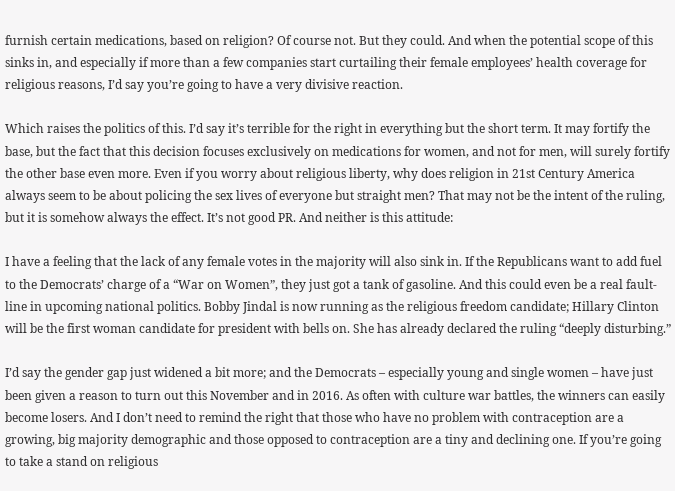furnish certain medications, based on religion? Of course not. But they could. And when the potential scope of this sinks in, and especially if more than a few companies start curtailing their female employees’ health coverage for religious reasons, I’d say you’re going to have a very divisive reaction.

Which raises the politics of this. I’d say it’s terrible for the right in everything but the short term. It may fortify the base, but the fact that this decision focuses exclusively on medications for women, and not for men, will surely fortify the other base even more. Even if you worry about religious liberty, why does religion in 21st Century America always seem to be about policing the sex lives of everyone but straight men? That may not be the intent of the ruling, but it is somehow always the effect. It’s not good PR. And neither is this attitude:

I have a feeling that the lack of any female votes in the majority will also sink in. If the Republicans want to add fuel to the Democrats’ charge of a “War on Women”, they just got a tank of gasoline. And this could even be a real fault-line in upcoming national politics. Bobby Jindal is now running as the religious freedom candidate; Hillary Clinton will be the first woman candidate for president with bells on. She has already declared the ruling “deeply disturbing.”

I’d say the gender gap just widened a bit more; and the Democrats – especially young and single women – have just been given a reason to turn out this November and in 2016. As often with culture war battles, the winners can easily become losers. And I don’t need to remind the right that those who have no problem with contraception are a growing, big majority demographic and those opposed to contraception are a tiny and declining one. If you’re going to take a stand on religious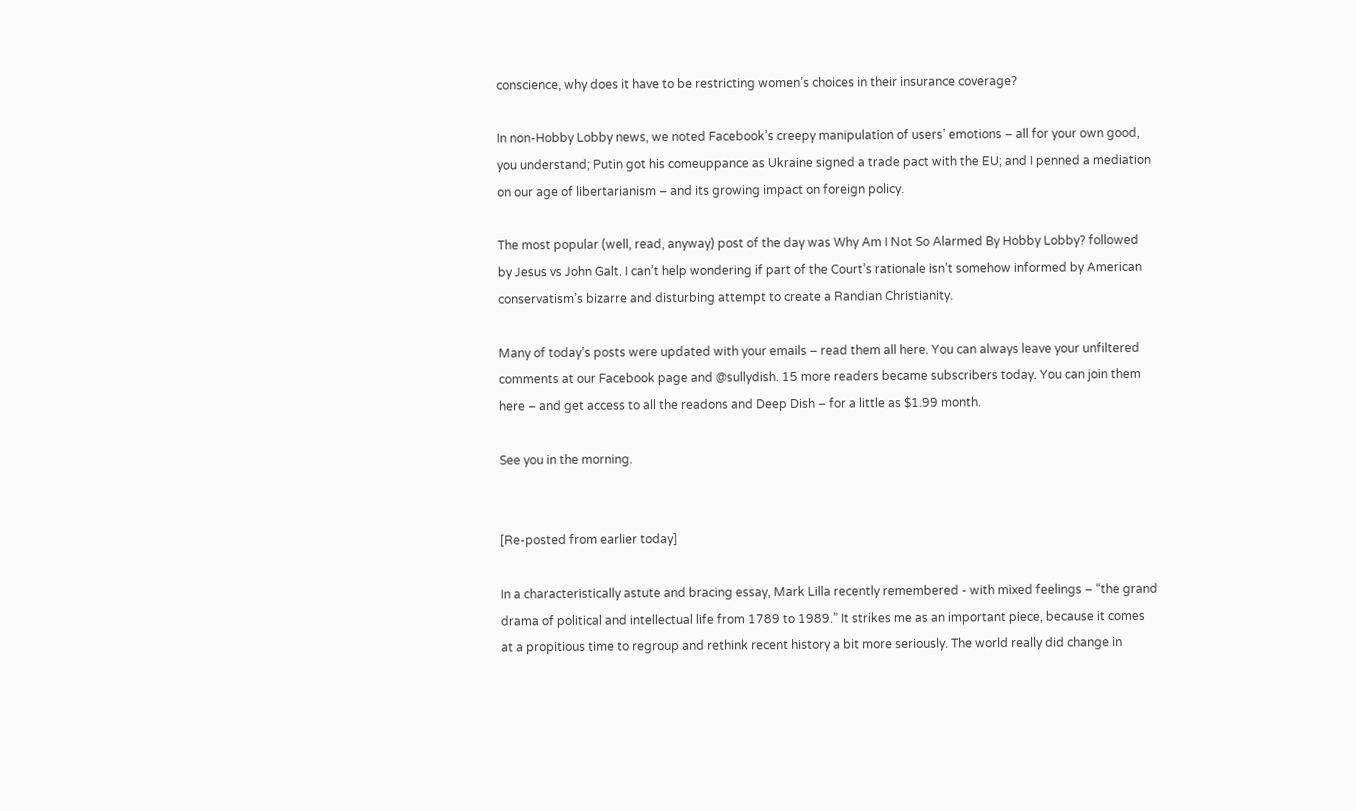conscience, why does it have to be restricting women’s choices in their insurance coverage?

In non-Hobby Lobby news, we noted Facebook’s creepy manipulation of users’ emotions – all for your own good, you understand; Putin got his comeuppance as Ukraine signed a trade pact with the EU; and I penned a mediation on our age of libertarianism – and its growing impact on foreign policy.

The most popular (well, read, anyway) post of the day was Why Am I Not So Alarmed By Hobby Lobby? followed by Jesus vs John Galt. I can’t help wondering if part of the Court’s rationale isn’t somehow informed by American conservatism’s bizarre and disturbing attempt to create a Randian Christianity.

Many of today’s posts were updated with your emails – read them all here. You can always leave your unfiltered comments at our Facebook page and @sullydish. 15 more readers became subscribers today. You can join them here – and get access to all the readons and Deep Dish – for a little as $1.99 month.

See you in the morning.


[Re-posted from earlier today]

In a characteristically astute and bracing essay, Mark Lilla recently remembered - with mixed feelings – “the grand drama of political and intellectual life from 1789 to 1989.” It strikes me as an important piece, because it comes at a propitious time to regroup and rethink recent history a bit more seriously. The world really did change in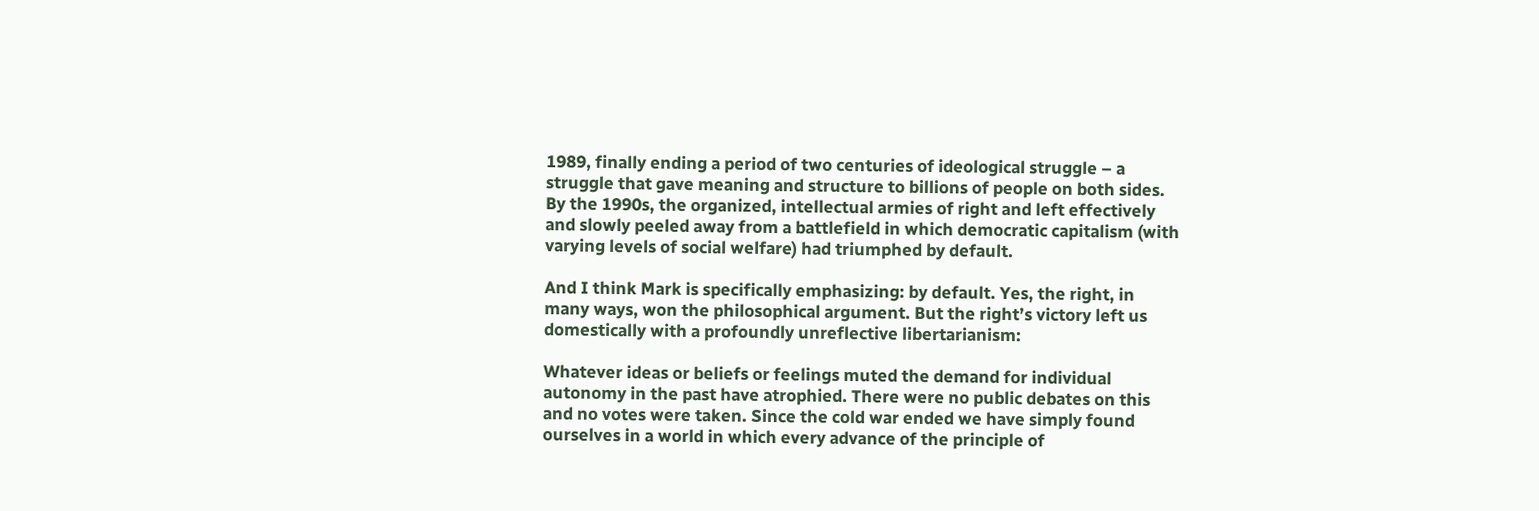1989, finally ending a period of two centuries of ideological struggle – a struggle that gave meaning and structure to billions of people on both sides. By the 1990s, the organized, intellectual armies of right and left effectively and slowly peeled away from a battlefield in which democratic capitalism (with varying levels of social welfare) had triumphed by default.

And I think Mark is specifically emphasizing: by default. Yes, the right, in many ways, won the philosophical argument. But the right’s victory left us domestically with a profoundly unreflective libertarianism:

Whatever ideas or beliefs or feelings muted the demand for individual autonomy in the past have atrophied. There were no public debates on this and no votes were taken. Since the cold war ended we have simply found ourselves in a world in which every advance of the principle of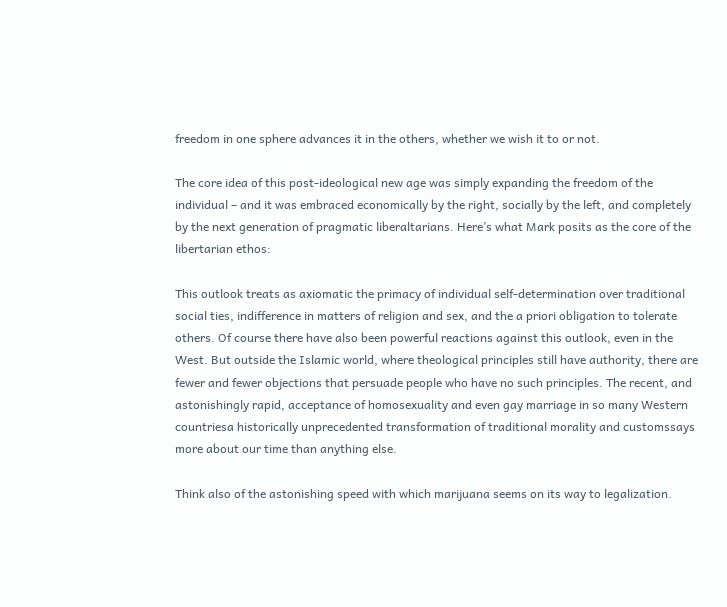freedom in one sphere advances it in the others, whether we wish it to or not.

The core idea of this post-ideological new age was simply expanding the freedom of the individual – and it was embraced economically by the right, socially by the left, and completely by the next generation of pragmatic liberaltarians. Here’s what Mark posits as the core of the libertarian ethos:

This outlook treats as axiomatic the primacy of individual self-determination over traditional social ties, indifference in matters of religion and sex, and the a priori obligation to tolerate others. Of course there have also been powerful reactions against this outlook, even in the West. But outside the Islamic world, where theological principles still have authority, there are fewer and fewer objections that persuade people who have no such principles. The recent, and astonishingly rapid, acceptance of homosexuality and even gay marriage in so many Western countriesa historically unprecedented transformation of traditional morality and customssays more about our time than anything else.

Think also of the astonishing speed with which marijuana seems on its way to legalization.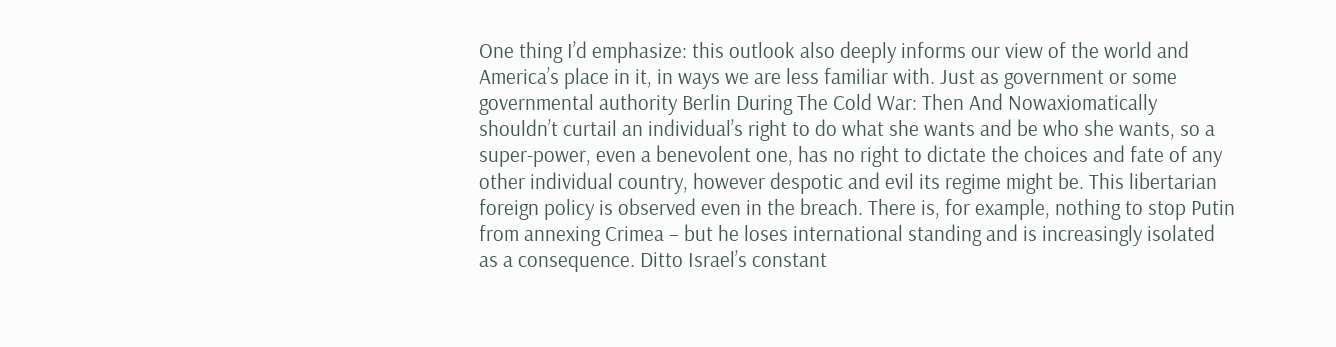One thing I’d emphasize: this outlook also deeply informs our view of the world and America’s place in it, in ways we are less familiar with. Just as government or some governmental authority Berlin During The Cold War: Then And Nowaxiomatically shouldn’t curtail an individual’s right to do what she wants and be who she wants, so a super-power, even a benevolent one, has no right to dictate the choices and fate of any other individual country, however despotic and evil its regime might be. This libertarian foreign policy is observed even in the breach. There is, for example, nothing to stop Putin from annexing Crimea – but he loses international standing and is increasingly isolated as a consequence. Ditto Israel’s constant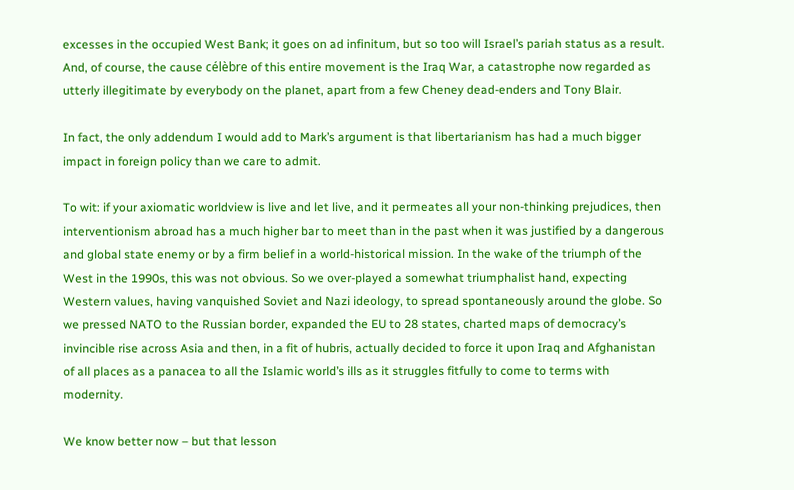excesses in the occupied West Bank; it goes on ad infinitum, but so too will Israel’s pariah status as a result. And, of course, the cause célèbre of this entire movement is the Iraq War, a catastrophe now regarded as utterly illegitimate by everybody on the planet, apart from a few Cheney dead-enders and Tony Blair.

In fact, the only addendum I would add to Mark’s argument is that libertarianism has had a much bigger impact in foreign policy than we care to admit.

To wit: if your axiomatic worldview is live and let live, and it permeates all your non-thinking prejudices, then interventionism abroad has a much higher bar to meet than in the past when it was justified by a dangerous and global state enemy or by a firm belief in a world-historical mission. In the wake of the triumph of the West in the 1990s, this was not obvious. So we over-played a somewhat triumphalist hand, expecting Western values, having vanquished Soviet and Nazi ideology, to spread spontaneously around the globe. So we pressed NATO to the Russian border, expanded the EU to 28 states, charted maps of democracy’s invincible rise across Asia and then, in a fit of hubris, actually decided to force it upon Iraq and Afghanistan of all places as a panacea to all the Islamic world’s ills as it struggles fitfully to come to terms with modernity.

We know better now – but that lesson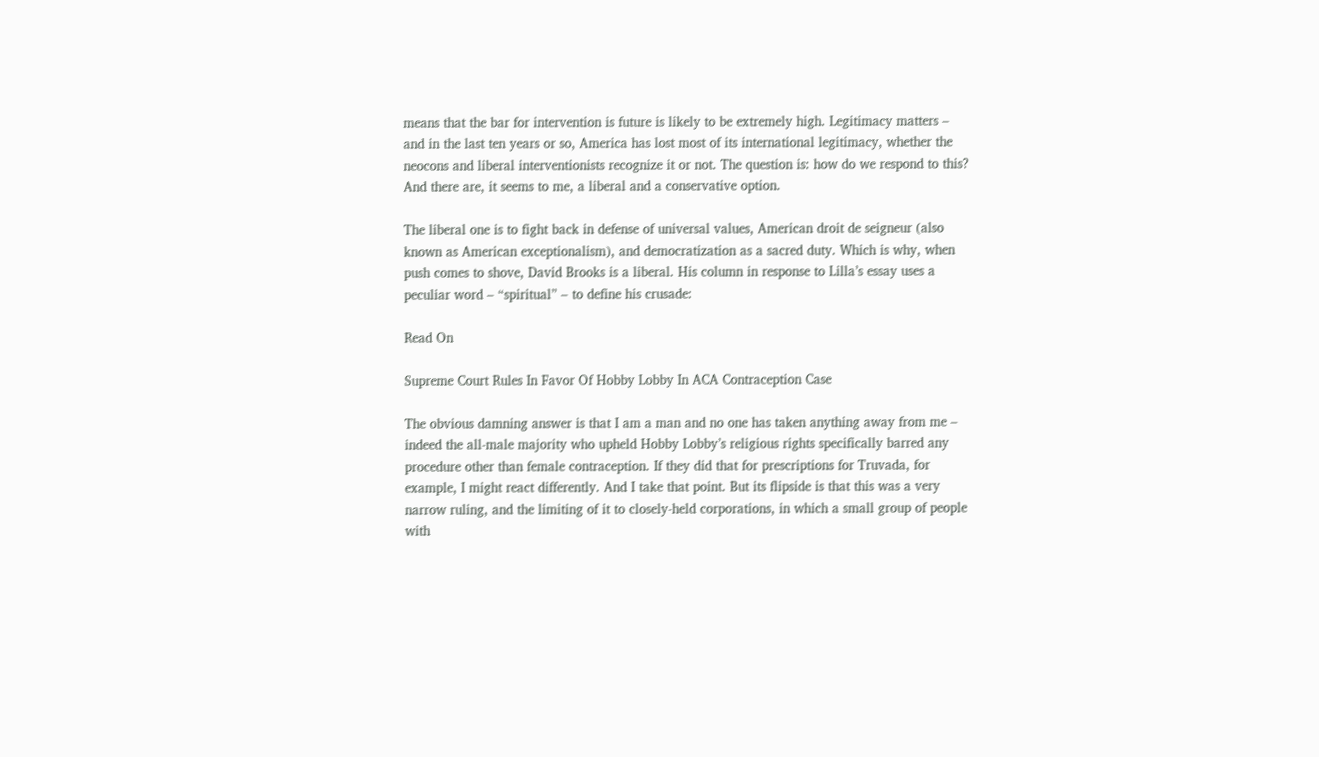means that the bar for intervention is future is likely to be extremely high. Legitimacy matters – and in the last ten years or so, America has lost most of its international legitimacy, whether the neocons and liberal interventionists recognize it or not. The question is: how do we respond to this? And there are, it seems to me, a liberal and a conservative option.

The liberal one is to fight back in defense of universal values, American droit de seigneur (also known as American exceptionalism), and democratization as a sacred duty. Which is why, when push comes to shove, David Brooks is a liberal. His column in response to Lilla’s essay uses a peculiar word – “spiritual” – to define his crusade:

Read On

Supreme Court Rules In Favor Of Hobby Lobby In ACA Contraception Case

The obvious damning answer is that I am a man and no one has taken anything away from me – indeed the all-male majority who upheld Hobby Lobby’s religious rights specifically barred any procedure other than female contraception. If they did that for prescriptions for Truvada, for example, I might react differently. And I take that point. But its flipside is that this was a very narrow ruling, and the limiting of it to closely-held corporations, in which a small group of people with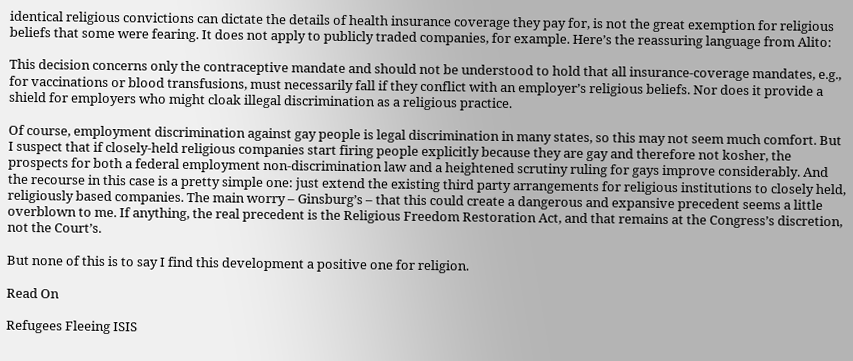identical religious convictions can dictate the details of health insurance coverage they pay for, is not the great exemption for religious beliefs that some were fearing. It does not apply to publicly traded companies, for example. Here’s the reassuring language from Alito:

This decision concerns only the contraceptive mandate and should not be understood to hold that all insurance-coverage mandates, e.g., for vaccinations or blood transfusions, must necessarily fall if they conflict with an employer’s religious beliefs. Nor does it provide a shield for employers who might cloak illegal discrimination as a religious practice.

Of course, employment discrimination against gay people is legal discrimination in many states, so this may not seem much comfort. But I suspect that if closely-held religious companies start firing people explicitly because they are gay and therefore not kosher, the prospects for both a federal employment non-discrimination law and a heightened scrutiny ruling for gays improve considerably. And the recourse in this case is a pretty simple one: just extend the existing third party arrangements for religious institutions to closely held, religiously based companies. The main worry – Ginsburg’s – that this could create a dangerous and expansive precedent seems a little overblown to me. If anything, the real precedent is the Religious Freedom Restoration Act, and that remains at the Congress’s discretion, not the Court’s.

But none of this is to say I find this development a positive one for religion.

Read On

Refugees Fleeing ISIS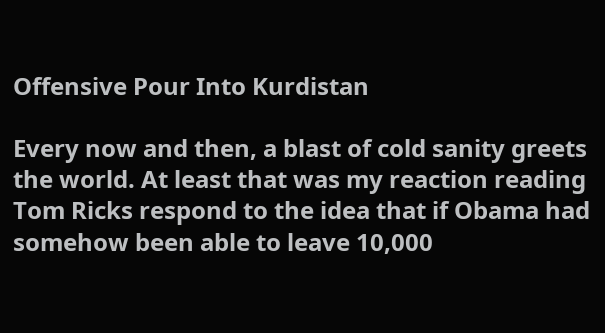Offensive Pour Into Kurdistan

Every now and then, a blast of cold sanity greets the world. At least that was my reaction reading Tom Ricks respond to the idea that if Obama had somehow been able to leave 10,000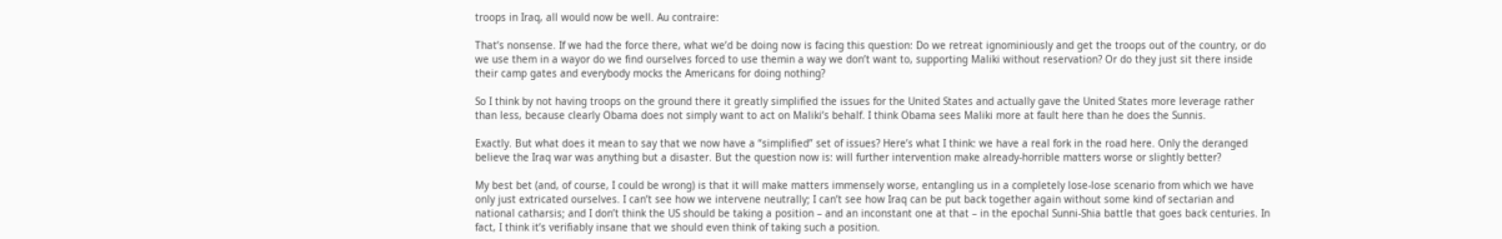troops in Iraq, all would now be well. Au contraire:

That’s nonsense. If we had the force there, what we’d be doing now is facing this question: Do we retreat ignominiously and get the troops out of the country, or do we use them in a wayor do we find ourselves forced to use themin a way we don’t want to, supporting Maliki without reservation? Or do they just sit there inside their camp gates and everybody mocks the Americans for doing nothing?

So I think by not having troops on the ground there it greatly simplified the issues for the United States and actually gave the United States more leverage rather than less, because clearly Obama does not simply want to act on Maliki’s behalf. I think Obama sees Maliki more at fault here than he does the Sunnis.

Exactly. But what does it mean to say that we now have a “simplified” set of issues? Here’s what I think: we have a real fork in the road here. Only the deranged believe the Iraq war was anything but a disaster. But the question now is: will further intervention make already-horrible matters worse or slightly better?

My best bet (and, of course, I could be wrong) is that it will make matters immensely worse, entangling us in a completely lose-lose scenario from which we have only just extricated ourselves. I can’t see how we intervene neutrally; I can’t see how Iraq can be put back together again without some kind of sectarian and national catharsis; and I don’t think the US should be taking a position – and an inconstant one at that – in the epochal Sunni-Shia battle that goes back centuries. In fact, I think it’s verifiably insane that we should even think of taking such a position.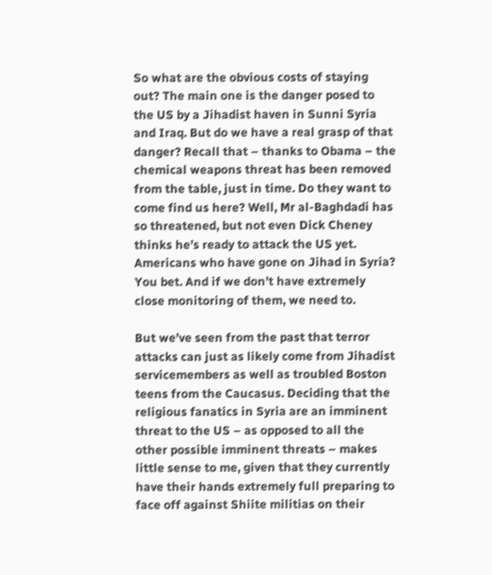So what are the obvious costs of staying out? The main one is the danger posed to the US by a Jihadist haven in Sunni Syria and Iraq. But do we have a real grasp of that danger? Recall that – thanks to Obama – the chemical weapons threat has been removed from the table, just in time. Do they want to come find us here? Well, Mr al-Baghdadi has so threatened, but not even Dick Cheney thinks he’s ready to attack the US yet. Americans who have gone on Jihad in Syria? You bet. And if we don’t have extremely close monitoring of them, we need to.

But we’ve seen from the past that terror attacks can just as likely come from Jihadist servicemembers as well as troubled Boston teens from the Caucasus. Deciding that the religious fanatics in Syria are an imminent threat to the US – as opposed to all the other possible imminent threats – makes little sense to me, given that they currently have their hands extremely full preparing to face off against Shiite militias on their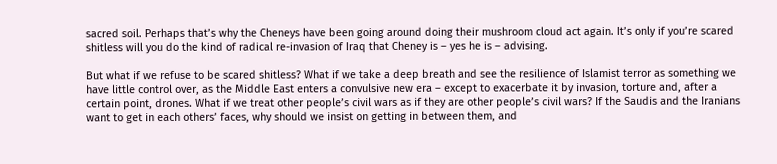sacred soil. Perhaps that’s why the Cheneys have been going around doing their mushroom cloud act again. It’s only if you’re scared shitless will you do the kind of radical re-invasion of Iraq that Cheney is – yes he is – advising.

But what if we refuse to be scared shitless? What if we take a deep breath and see the resilience of Islamist terror as something we have little control over, as the Middle East enters a convulsive new era – except to exacerbate it by invasion, torture and, after a certain point, drones. What if we treat other people’s civil wars as if they are other people’s civil wars? If the Saudis and the Iranians want to get in each others’ faces, why should we insist on getting in between them, and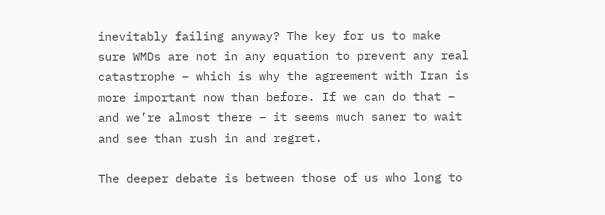inevitably failing anyway? The key for us to make sure WMDs are not in any equation to prevent any real catastrophe – which is why the agreement with Iran is more important now than before. If we can do that – and we’re almost there – it seems much saner to wait and see than rush in and regret.

The deeper debate is between those of us who long to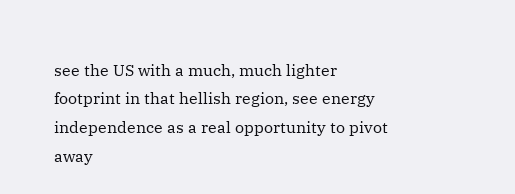see the US with a much, much lighter footprint in that hellish region, see energy independence as a real opportunity to pivot away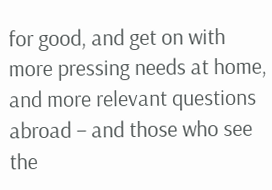for good, and get on with more pressing needs at home, and more relevant questions abroad – and those who see the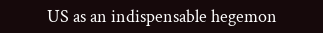US as an indispensable hegemon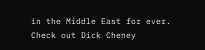in the Middle East for ever. Check out Dick Cheney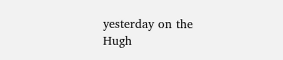yesterday on the Hugh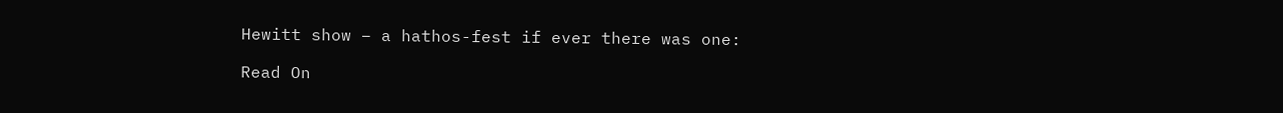Hewitt show – a hathos-fest if ever there was one:

Read On